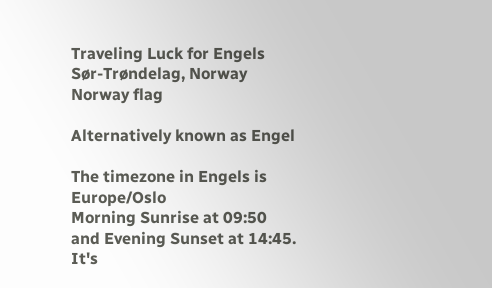Traveling Luck for Engels Sør-Trøndelag, Norway Norway flag

Alternatively known as Engel

The timezone in Engels is Europe/Oslo
Morning Sunrise at 09:50 and Evening Sunset at 14:45. It's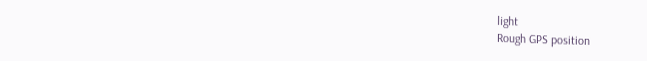light
Rough GPS position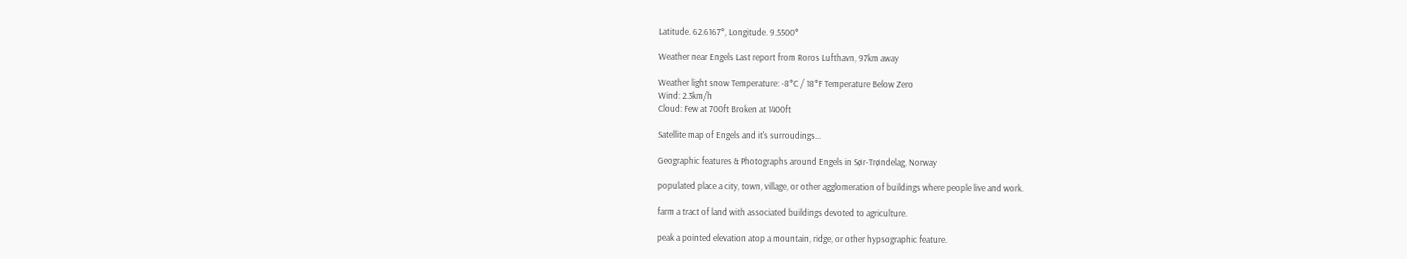Latitude. 62.6167°, Longitude. 9.5500°

Weather near Engels Last report from Roros Lufthavn, 97km away

Weather light snow Temperature: -8°C / 18°F Temperature Below Zero
Wind: 2.3km/h
Cloud: Few at 700ft Broken at 1400ft

Satellite map of Engels and it's surroudings...

Geographic features & Photographs around Engels in Sør-Trøndelag, Norway

populated place a city, town, village, or other agglomeration of buildings where people live and work.

farm a tract of land with associated buildings devoted to agriculture.

peak a pointed elevation atop a mountain, ridge, or other hypsographic feature.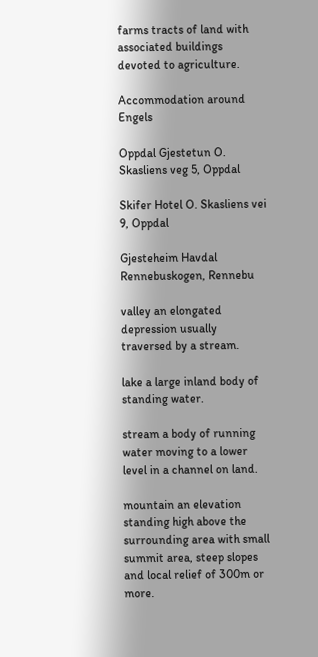farms tracts of land with associated buildings devoted to agriculture.

Accommodation around Engels

Oppdal Gjestetun O. Skasliens veg 5, Oppdal

Skifer Hotel O. Skasliens vei 9, Oppdal

Gjesteheim Havdal Rennebuskogen, Rennebu

valley an elongated depression usually traversed by a stream.

lake a large inland body of standing water.

stream a body of running water moving to a lower level in a channel on land.

mountain an elevation standing high above the surrounding area with small summit area, steep slopes and local relief of 300m or more.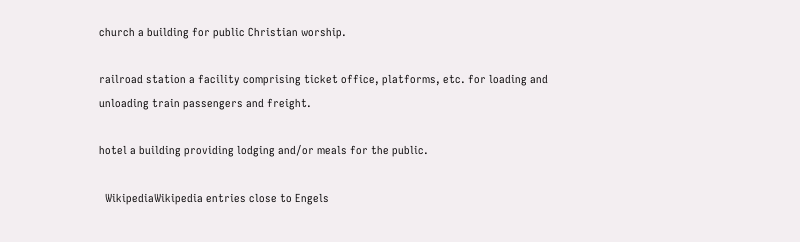church a building for public Christian worship.

railroad station a facility comprising ticket office, platforms, etc. for loading and unloading train passengers and freight.

hotel a building providing lodging and/or meals for the public.

  WikipediaWikipedia entries close to Engels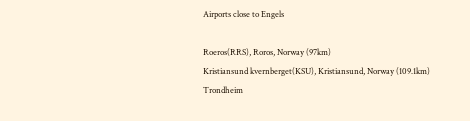Airports close to Engels

Roeros(RRS), Roros, Norway (97km)
Kristiansund kvernberget(KSU), Kristiansund, Norway (109.1km)
Trondheim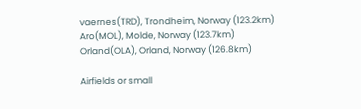vaernes(TRD), Trondheim, Norway (123.2km)
Aro(MOL), Molde, Norway (123.7km)
Orland(OLA), Orland, Norway (126.8km)

Airfields or small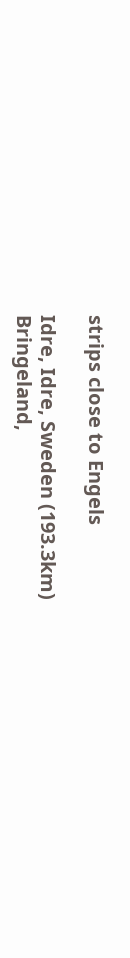strips close to Engels

Idre, Idre, Sweden (193.3km)
Bringeland,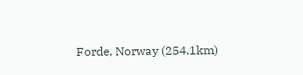Forde, Norway (254.1km)